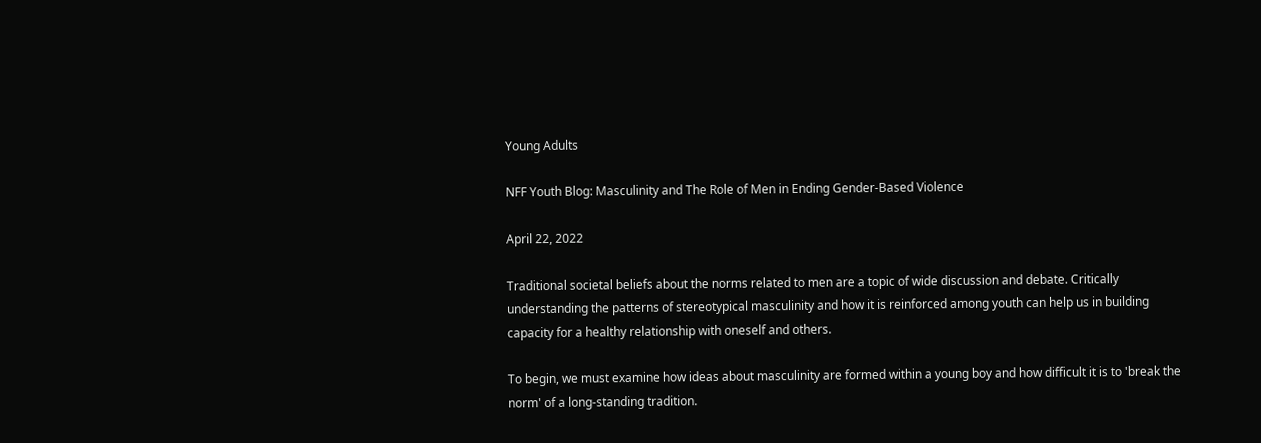Young Adults

NFF Youth Blog: Masculinity and The Role of Men in Ending Gender-Based Violence

April 22, 2022

Traditional societal beliefs about the norms related to men are a topic of wide discussion and debate. Critically understanding the patterns of stereotypical masculinity and how it is reinforced among youth can help us in building capacity for a healthy relationship with oneself and others.

To begin, we must examine how ideas about masculinity are formed within a young boy and how difficult it is to 'break the norm' of a long-standing tradition.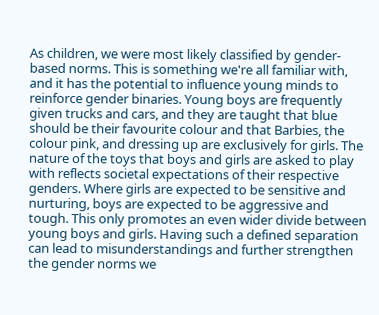As children, we were most likely classified by gender-based norms. This is something we're all familiar with, and it has the potential to influence young minds to reinforce gender binaries. Young boys are frequently given trucks and cars, and they are taught that blue should be their favourite colour and that Barbies, the colour pink, and dressing up are exclusively for girls. The nature of the toys that boys and girls are asked to play with reflects societal expectations of their respective genders. Where girls are expected to be sensitive and nurturing, boys are expected to be aggressive and tough. This only promotes an even wider divide between young boys and girls. Having such a defined separation can lead to misunderstandings and further strengthen the gender norms we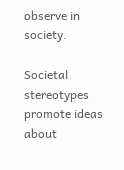observe in society.

Societal stereotypes promote ideas about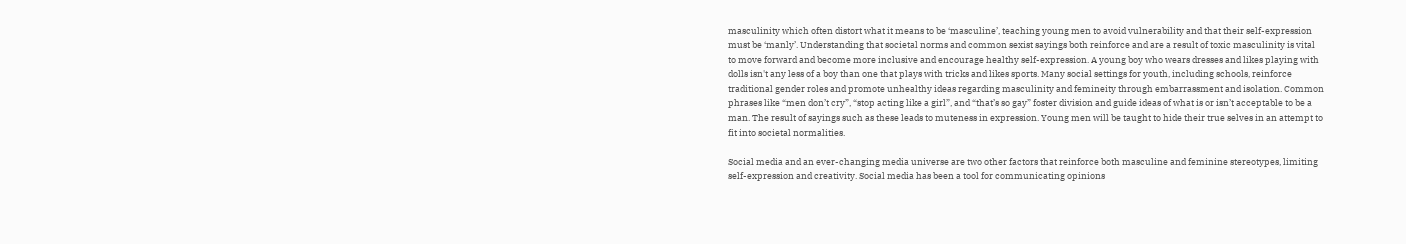masculinity which often distort what it means to be ‘masculine’, teaching young men to avoid vulnerability and that their self-expression must be ‘manly’. Understanding that societal norms and common sexist sayings both reinforce and are a result of toxic masculinity is vital to move forward and become more inclusive and encourage healthy self-expression. A young boy who wears dresses and likes playing with dolls isn't any less of a boy than one that plays with tricks and likes sports. Many social settings for youth, including schools, reinforce traditional gender roles and promote unhealthy ideas regarding masculinity and femineity through embarrassment and isolation. Common phrases like “men don’t cry”, “stop acting like a girl”, and “that’s so gay” foster division and guide ideas of what is or isn’t acceptable to be a man. The result of sayings such as these leads to muteness in expression. Young men will be taught to hide their true selves in an attempt to fit into societal normalities.

Social media and an ever-changing media universe are two other factors that reinforce both masculine and feminine stereotypes, limiting self-expression and creativity. Social media has been a tool for communicating opinions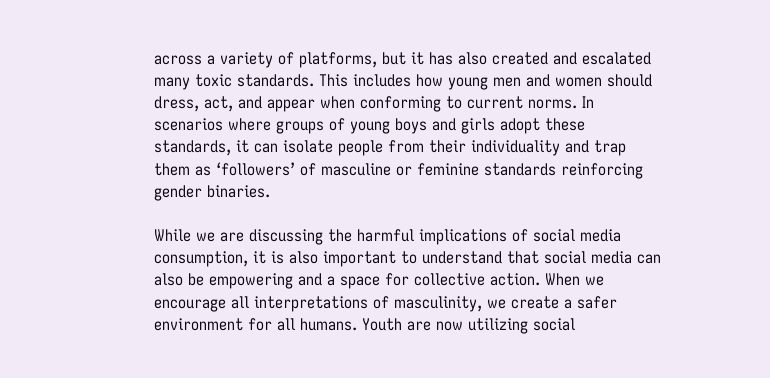across a variety of platforms, but it has also created and escalated many toxic standards. This includes how young men and women should dress, act, and appear when conforming to current norms. In scenarios where groups of young boys and girls adopt these standards, it can isolate people from their individuality and trap them as ‘followers’ of masculine or feminine standards reinforcing gender binaries.

While we are discussing the harmful implications of social media consumption, it is also important to understand that social media can also be empowering and a space for collective action. When we encourage all interpretations of masculinity, we create a safer environment for all humans. Youth are now utilizing social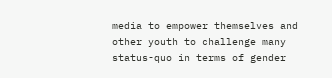media to empower themselves and other youth to challenge many status-quo in terms of gender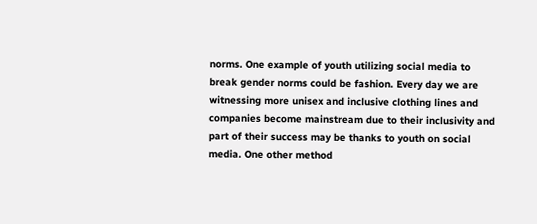norms. One example of youth utilizing social media to break gender norms could be fashion. Every day we are witnessing more unisex and inclusive clothing lines and companies become mainstream due to their inclusivity and part of their success may be thanks to youth on social media. One other method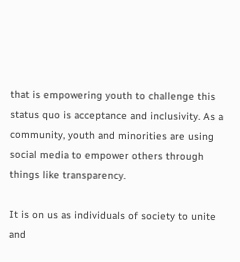that is empowering youth to challenge this status quo is acceptance and inclusivity. As a community, youth and minorities are using social media to empower others through things like transparency.

It is on us as individuals of society to unite and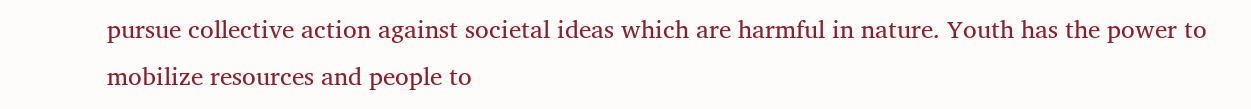pursue collective action against societal ideas which are harmful in nature. Youth has the power to mobilize resources and people to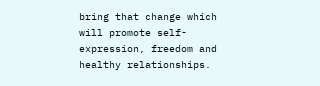bring that change which will promote self-expression, freedom and healthy relationships.